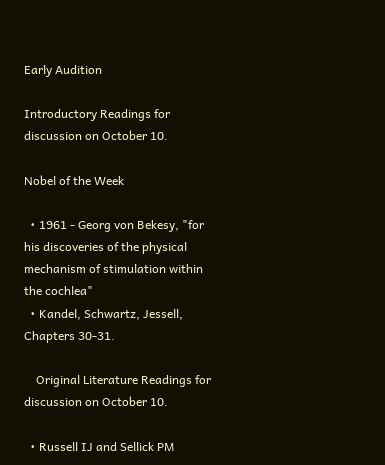Early Audition

Introductory Readings for discussion on October 10.

Nobel of the Week

  • 1961 - Georg von Bekesy, "for his discoveries of the physical mechanism of stimulation within the cochlea"
  • Kandel, Schwartz, Jessell, Chapters 30-31.

    Original Literature Readings for discussion on October 10.

  • Russell IJ and Sellick PM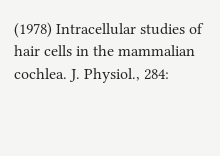(1978) Intracellular studies of hair cells in the mammalian cochlea. J. Physiol., 284: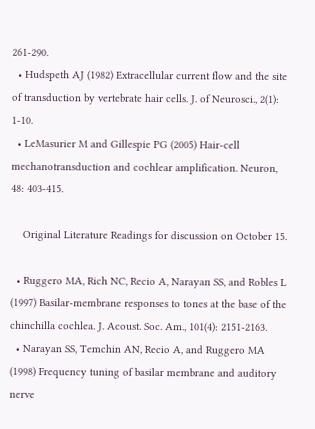261-290.
  • Hudspeth AJ (1982) Extracellular current flow and the site of transduction by vertebrate hair cells. J. of Neurosci., 2(1): 1-10.
  • LeMasurier M and Gillespie PG (2005) Hair-cell mechanotransduction and cochlear amplification. Neuron, 48: 403-415.

    Original Literature Readings for discussion on October 15.

  • Ruggero MA, Rich NC, Recio A, Narayan SS, and Robles L (1997) Basilar-membrane responses to tones at the base of the chinchilla cochlea. J. Acoust. Soc. Am., 101(4): 2151-2163.
  • Narayan SS, Temchin AN, Recio A, and Ruggero MA (1998) Frequency tuning of basilar membrane and auditory nerve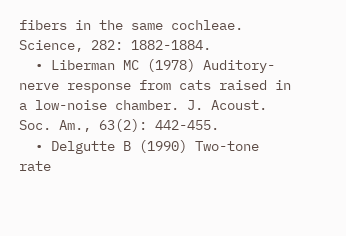fibers in the same cochleae. Science, 282: 1882-1884.
  • Liberman MC (1978) Auditory-nerve response from cats raised in a low-noise chamber. J. Acoust. Soc. Am., 63(2): 442-455.
  • Delgutte B (1990) Two-tone rate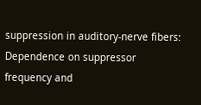suppression in auditory-nerve fibers: Dependence on suppressor frequency and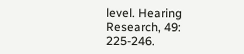level. Hearing Research, 49: 225-246.